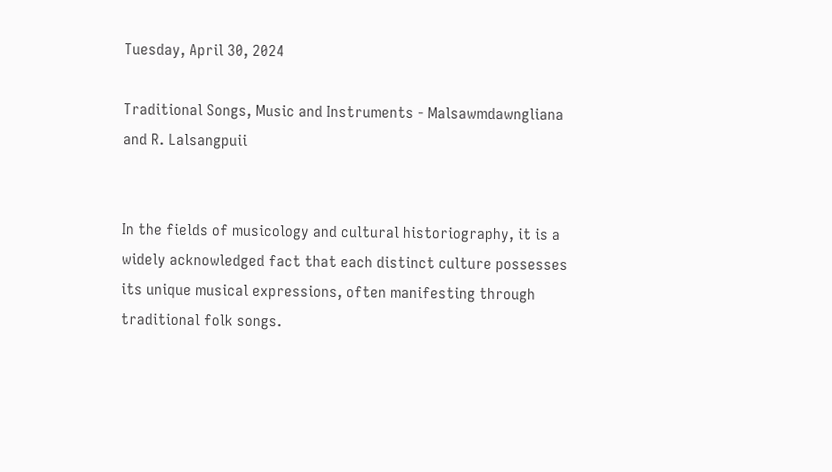Tuesday, April 30, 2024

Traditional Songs, Music and Instruments - Malsawmdawngliana and R. Lalsangpuii


In the fields of musicology and cultural historiography, it is a widely acknowledged fact that each distinct culture possesses its unique musical expressions, often manifesting through traditional folk songs.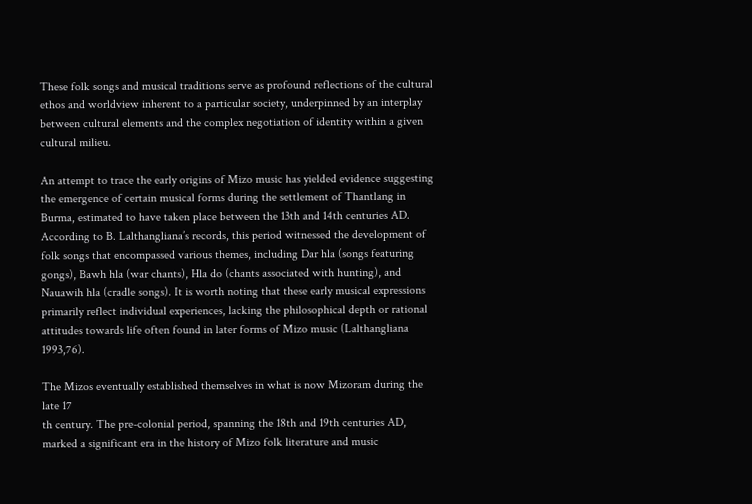These folk songs and musical traditions serve as profound reflections of the cultural ethos and worldview inherent to a particular society, underpinned by an interplay between cultural elements and the complex negotiation of identity within a given cultural milieu.

An attempt to trace the early origins of Mizo music has yielded evidence suggesting the emergence of certain musical forms during the settlement of Thantlang in Burma, estimated to have taken place between the 13th and 14th centuries AD. According to B. Lalthangliana’s records, this period witnessed the development of folk songs that encompassed various themes, including Dar hla (songs featuring gongs), Bawh hla (war chants), Hla do (chants associated with hunting), and Nauawih hla (cradle songs). It is worth noting that these early musical expressions primarily reflect individual experiences, lacking the philosophical depth or rational attitudes towards life often found in later forms of Mizo music (Lalthangliana 1993,76).

The Mizos eventually established themselves in what is now Mizoram during the late 17
th century. The pre-colonial period, spanning the 18th and 19th centuries AD, marked a significant era in the history of Mizo folk literature and music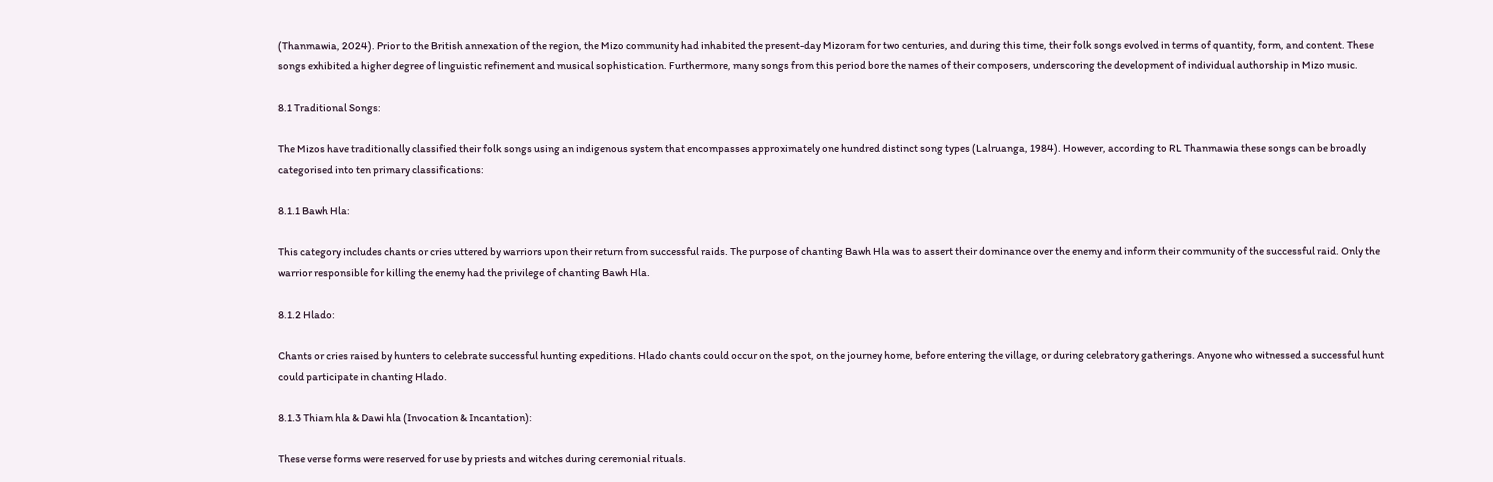(Thanmawia, 2024). Prior to the British annexation of the region, the Mizo community had inhabited the present-day Mizoram for two centuries, and during this time, their folk songs evolved in terms of quantity, form, and content. These songs exhibited a higher degree of linguistic refinement and musical sophistication. Furthermore, many songs from this period bore the names of their composers, underscoring the development of individual authorship in Mizo music.

8.1 Traditional Songs:

The Mizos have traditionally classified their folk songs using an indigenous system that encompasses approximately one hundred distinct song types (Lalruanga, 1984). However, according to RL Thanmawia these songs can be broadly categorised into ten primary classifications:

8.1.1 Bawh Hla:

This category includes chants or cries uttered by warriors upon their return from successful raids. The purpose of chanting Bawh Hla was to assert their dominance over the enemy and inform their community of the successful raid. Only the warrior responsible for killing the enemy had the privilege of chanting Bawh Hla.

8.1.2 Hlado:

Chants or cries raised by hunters to celebrate successful hunting expeditions. Hlado chants could occur on the spot, on the journey home, before entering the village, or during celebratory gatherings. Anyone who witnessed a successful hunt could participate in chanting Hlado.

8.1.3 Thiam hla & Dawi hla (Invocation & Incantation):

These verse forms were reserved for use by priests and witches during ceremonial rituals.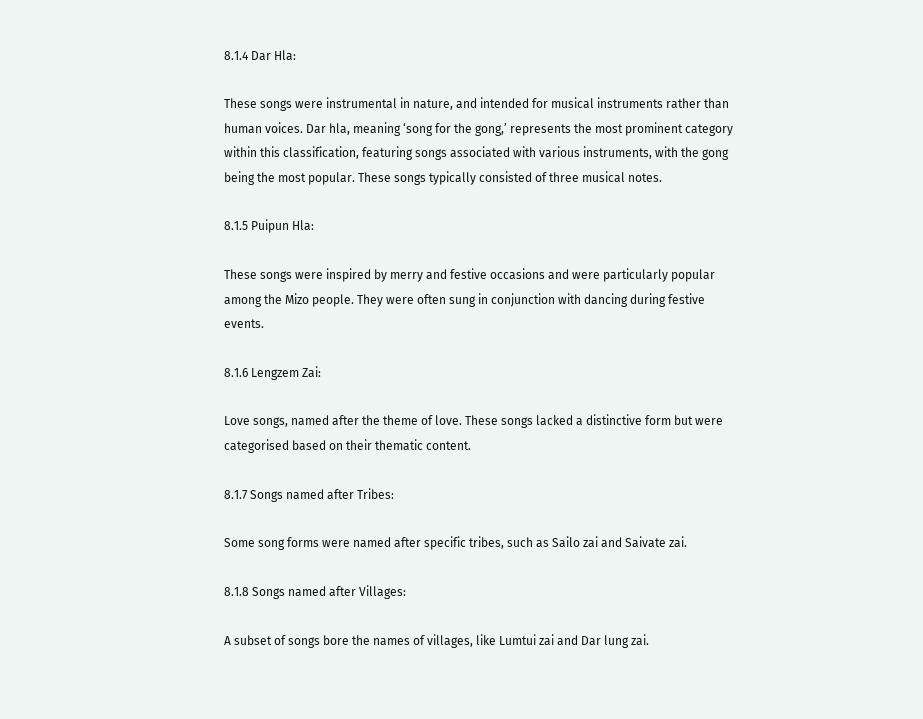8.1.4 Dar Hla:

These songs were instrumental in nature, and intended for musical instruments rather than human voices. Dar hla, meaning ‘song for the gong,’ represents the most prominent category within this classification, featuring songs associated with various instruments, with the gong being the most popular. These songs typically consisted of three musical notes.

8.1.5 Puipun Hla:

These songs were inspired by merry and festive occasions and were particularly popular among the Mizo people. They were often sung in conjunction with dancing during festive events.

8.1.6 Lengzem Zai:

Love songs, named after the theme of love. These songs lacked a distinctive form but were categorised based on their thematic content.

8.1.7 Songs named after Tribes:

Some song forms were named after specific tribes, such as Sailo zai and Saivate zai.

8.1.8 Songs named after Villages:

A subset of songs bore the names of villages, like Lumtui zai and Dar lung zai.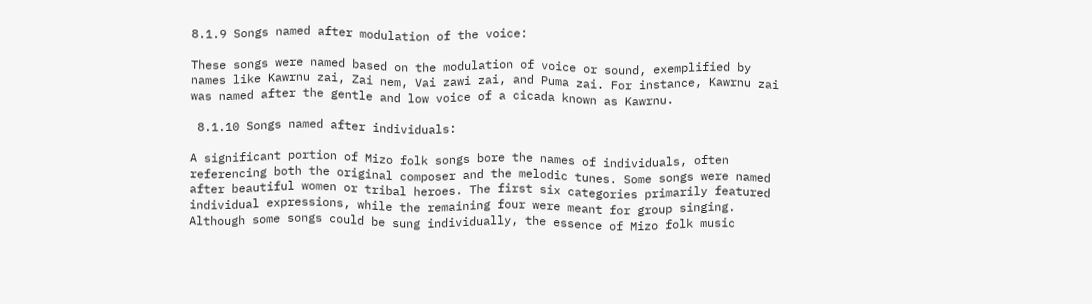8.1.9 Songs named after modulation of the voice:

These songs were named based on the modulation of voice or sound, exemplified by names like Kawrnu zai, Zai nem, Vai zawi zai, and Puma zai. For instance, Kawrnu zai was named after the gentle and low voice of a cicada known as Kawrnu.

 8.1.10 Songs named after individuals:

A significant portion of Mizo folk songs bore the names of individuals, often referencing both the original composer and the melodic tunes. Some songs were named after beautiful women or tribal heroes. The first six categories primarily featured individual expressions, while the remaining four were meant for group singing. Although some songs could be sung individually, the essence of Mizo folk music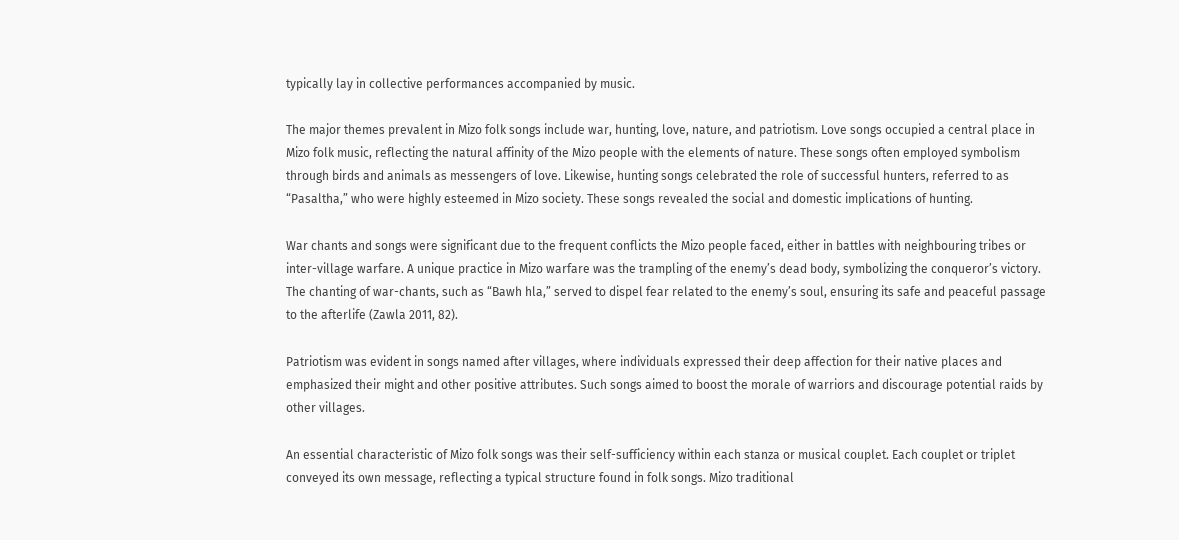typically lay in collective performances accompanied by music.

The major themes prevalent in Mizo folk songs include war, hunting, love, nature, and patriotism. Love songs occupied a central place in Mizo folk music, reflecting the natural affinity of the Mizo people with the elements of nature. These songs often employed symbolism through birds and animals as messengers of love. Likewise, hunting songs celebrated the role of successful hunters, referred to as “Pasaltha,” who were highly esteemed in Mizo society. These songs revealed the social and domestic implications of hunting.

War chants and songs were significant due to the frequent conflicts the Mizo people faced, either in battles with neighbouring tribes or inter-village warfare. A unique practice in Mizo warfare was the trampling of the enemy’s dead body, symbolizing the conqueror’s victory. The chanting of war-chants, such as “Bawh hla,” served to dispel fear related to the enemy’s soul, ensuring its safe and peaceful passage to the afterlife (Zawla 2011, 82).

Patriotism was evident in songs named after villages, where individuals expressed their deep affection for their native places and emphasized their might and other positive attributes. Such songs aimed to boost the morale of warriors and discourage potential raids by other villages.

An essential characteristic of Mizo folk songs was their self-sufficiency within each stanza or musical couplet. Each couplet or triplet conveyed its own message, reflecting a typical structure found in folk songs. Mizo traditional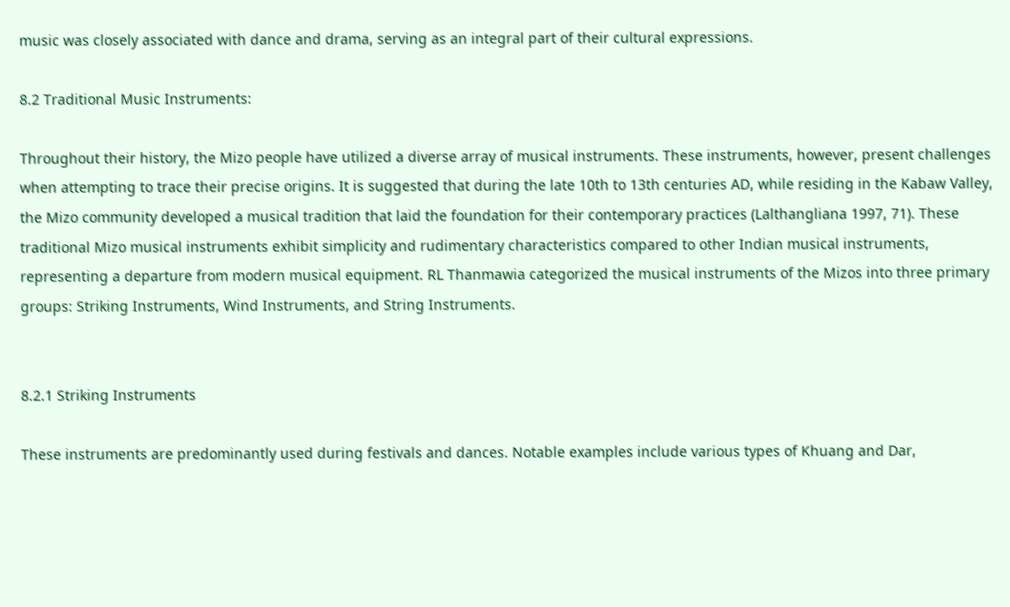music was closely associated with dance and drama, serving as an integral part of their cultural expressions.

8.2 Traditional Music Instruments:

Throughout their history, the Mizo people have utilized a diverse array of musical instruments. These instruments, however, present challenges when attempting to trace their precise origins. It is suggested that during the late 10th to 13th centuries AD, while residing in the Kabaw Valley, the Mizo community developed a musical tradition that laid the foundation for their contemporary practices (Lalthangliana 1997, 71). These traditional Mizo musical instruments exhibit simplicity and rudimentary characteristics compared to other Indian musical instruments, representing a departure from modern musical equipment. RL Thanmawia categorized the musical instruments of the Mizos into three primary groups: Striking Instruments, Wind Instruments, and String Instruments.


8.2.1 Striking Instruments

These instruments are predominantly used during festivals and dances. Notable examples include various types of Khuang and Dar,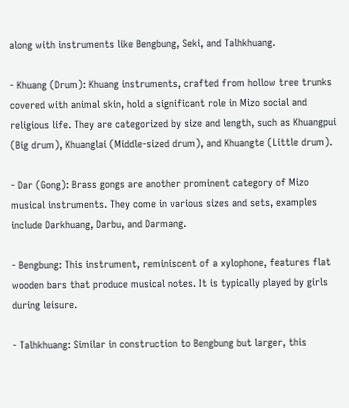along with instruments like Bengbung, Seki, and Talhkhuang.

- Khuang (Drum): Khuang instruments, crafted from hollow tree trunks covered with animal skin, hold a significant role in Mizo social and religious life. They are categorized by size and length, such as Khuangpui (Big drum), Khuanglai (Middle-sized drum), and Khuangte (Little drum).

- Dar (Gong): Brass gongs are another prominent category of Mizo musical instruments. They come in various sizes and sets, examples include Darkhuang, Darbu, and Darmang.

- Bengbung: This instrument, reminiscent of a xylophone, features flat wooden bars that produce musical notes. It is typically played by girls during leisure.

- Talhkhuang: Similar in construction to Bengbung but larger, this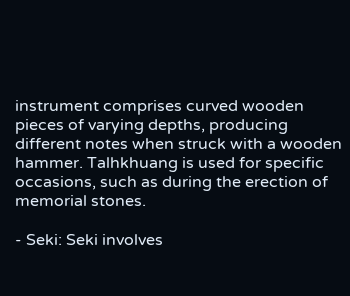instrument comprises curved wooden pieces of varying depths, producing different notes when struck with a wooden hammer. Talhkhuang is used for specific occasions, such as during the erection of memorial stones.

- Seki: Seki involves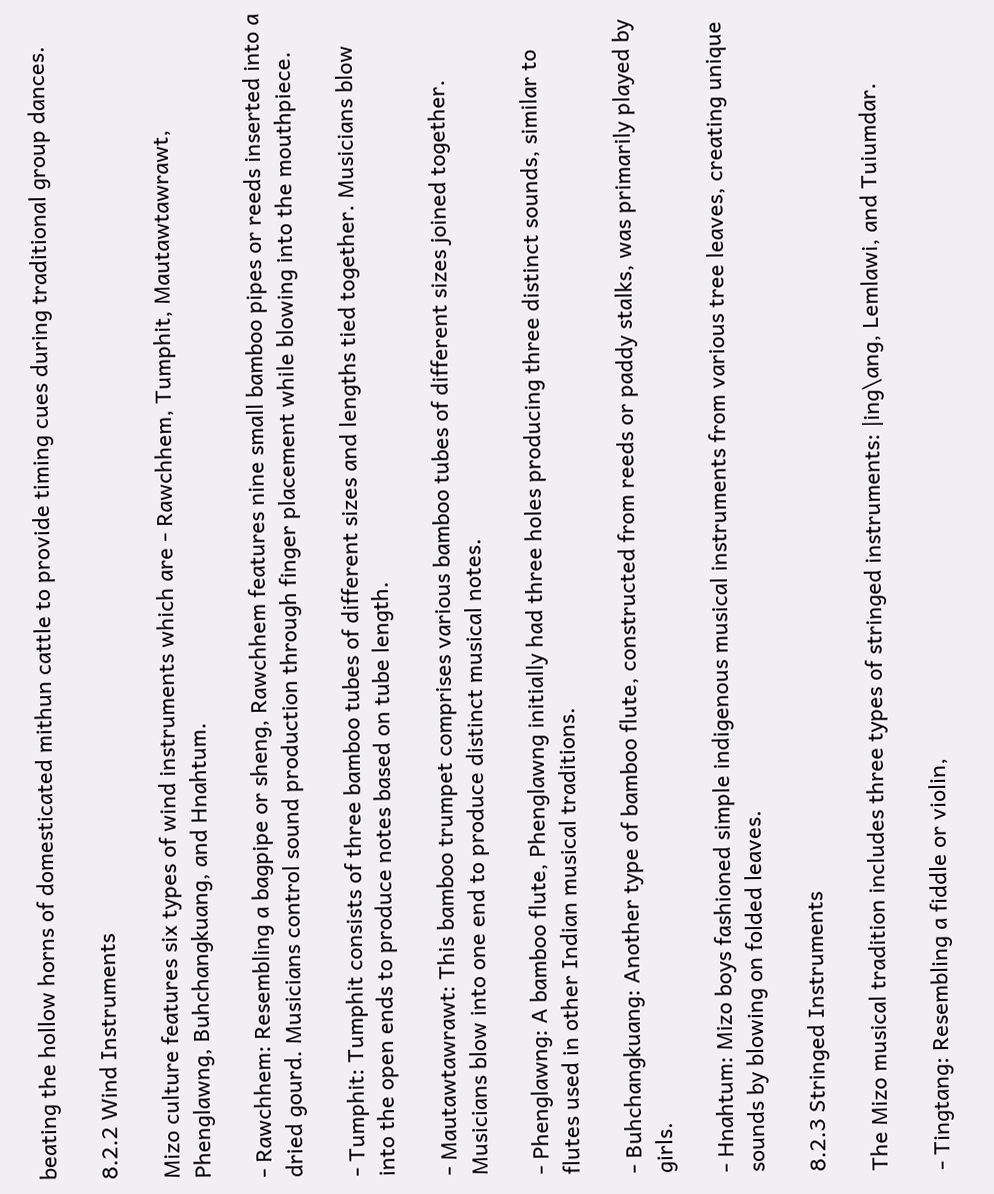beating the hollow horns of domesticated mithun cattle to provide timing cues during traditional group dances.

8.2.2 Wind Instruments

Mizo culture features six types of wind instruments which are - Rawchhem, Tumphit, Mautawtawrawt, Phenglawng, Buhchangkuang, and Hnahtum.

- Rawchhem: Resembling a bagpipe or sheng, Rawchhem features nine small bamboo pipes or reeds inserted into a dried gourd. Musicians control sound production through finger placement while blowing into the mouthpiece.

- Tumphit: Tumphit consists of three bamboo tubes of different sizes and lengths tied together. Musicians blow into the open ends to produce notes based on tube length.

- Mautawtawrawt: This bamboo trumpet comprises various bamboo tubes of different sizes joined together. Musicians blow into one end to produce distinct musical notes.

- Phenglawng: A bamboo flute, Phenglawng initially had three holes producing three distinct sounds, similar to flutes used in other Indian musical traditions.

- Buhchangkuang: Another type of bamboo flute, constructed from reeds or paddy stalks, was primarily played by girls.

- Hnahtum: Mizo boys fashioned simple indigenous musical instruments from various tree leaves, creating unique sounds by blowing on folded leaves.

8.2.3 Stringed Instruments

The Mizo musical tradition includes three types of stringed instruments: |ing\ang, Lemlawi, and Tuiumdar.

- Tingtang: Resembling a fiddle or violin,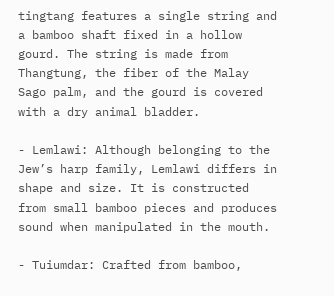tingtang features a single string and a bamboo shaft fixed in a hollow gourd. The string is made from Thangtung, the fiber of the Malay Sago palm, and the gourd is covered with a dry animal bladder.

- Lemlawi: Although belonging to the Jew’s harp family, Lemlawi differs in shape and size. It is constructed from small bamboo pieces and produces sound when manipulated in the mouth.

- Tuiumdar: Crafted from bamboo,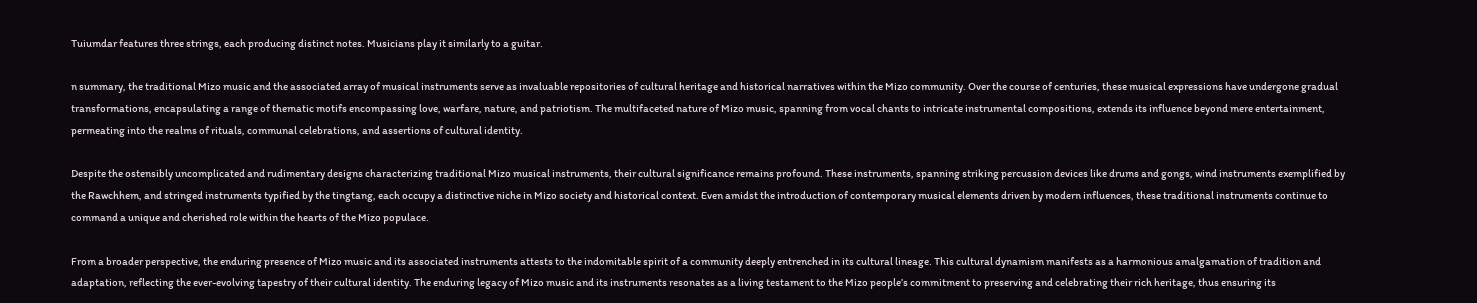Tuiumdar features three strings, each producing distinct notes. Musicians play it similarly to a guitar.

n summary, the traditional Mizo music and the associated array of musical instruments serve as invaluable repositories of cultural heritage and historical narratives within the Mizo community. Over the course of centuries, these musical expressions have undergone gradual transformations, encapsulating a range of thematic motifs encompassing love, warfare, nature, and patriotism. The multifaceted nature of Mizo music, spanning from vocal chants to intricate instrumental compositions, extends its influence beyond mere entertainment, permeating into the realms of rituals, communal celebrations, and assertions of cultural identity.

Despite the ostensibly uncomplicated and rudimentary designs characterizing traditional Mizo musical instruments, their cultural significance remains profound. These instruments, spanning striking percussion devices like drums and gongs, wind instruments exemplified by the Rawchhem, and stringed instruments typified by the tingtang, each occupy a distinctive niche in Mizo society and historical context. Even amidst the introduction of contemporary musical elements driven by modern influences, these traditional instruments continue to command a unique and cherished role within the hearts of the Mizo populace.

From a broader perspective, the enduring presence of Mizo music and its associated instruments attests to the indomitable spirit of a community deeply entrenched in its cultural lineage. This cultural dynamism manifests as a harmonious amalgamation of tradition and adaptation, reflecting the ever-evolving tapestry of their cultural identity. The enduring legacy of Mizo music and its instruments resonates as a living testament to the Mizo people’s commitment to preserving and celebrating their rich heritage, thus ensuring its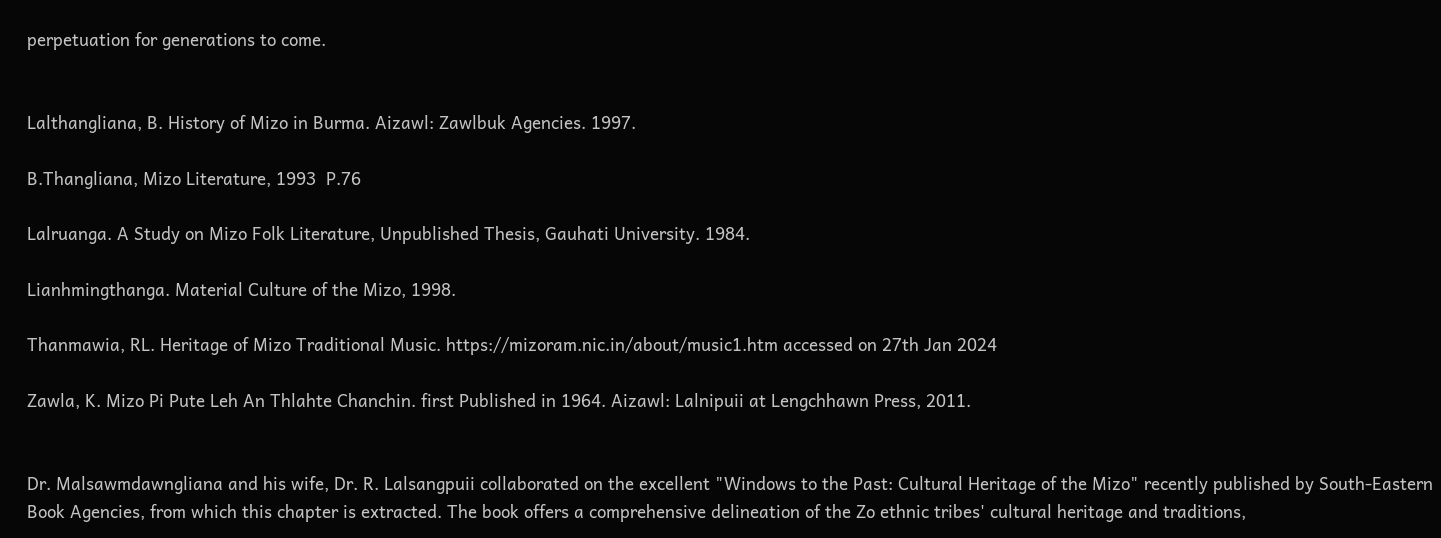perpetuation for generations to come.


Lalthangliana, B. History of Mizo in Burma. Aizawl: Zawlbuk Agencies. 1997.

B.Thangliana, Mizo Literature, 1993  P.76

Lalruanga. A Study on Mizo Folk Literature, Unpublished Thesis, Gauhati University. 1984.

Lianhmingthanga. Material Culture of the Mizo, 1998.

Thanmawia, RL. Heritage of Mizo Traditional Music. https://mizoram.nic.in/about/music1.htm accessed on 27th Jan 2024

Zawla, K. Mizo Pi Pute Leh An Thlahte Chanchin. first Published in 1964. Aizawl: Lalnipuii at Lengchhawn Press, 2011.


Dr. Malsawmdawngliana and his wife, Dr. R. Lalsangpuii collaborated on the excellent "Windows to the Past: Cultural Heritage of the Mizo" recently published by South-Eastern Book Agencies, from which this chapter is extracted. The book offers a comprehensive delineation of the Zo ethnic tribes' cultural heritage and traditions,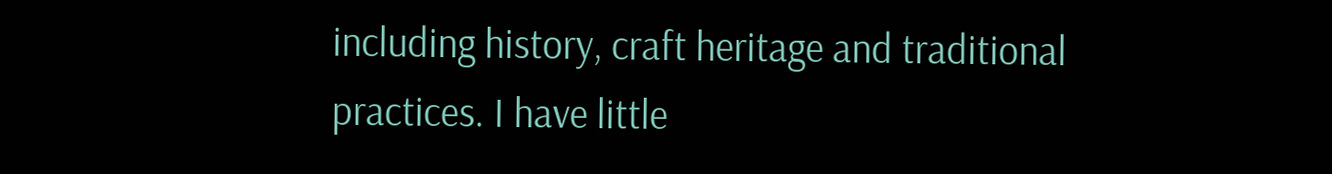including history, craft heritage and traditional practices. I have little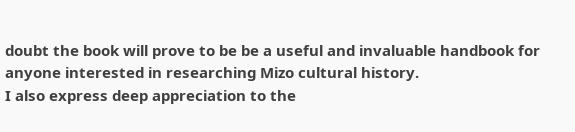doubt the book will prove to be be a useful and invaluable handbook for anyone interested in researching Mizo cultural history.
I also express deep appreciation to the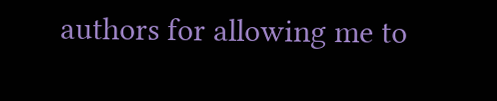authors for allowing me to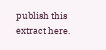publish this extract here.